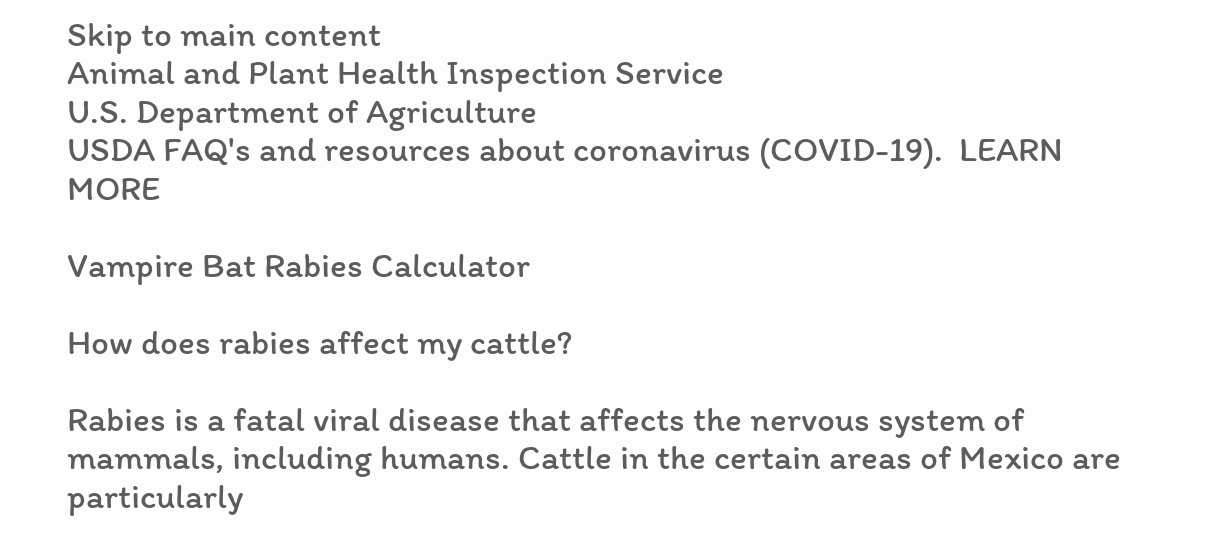Skip to main content
Animal and Plant Health Inspection Service
U.S. Department of Agriculture
USDA FAQ's and resources about coronavirus (COVID-19).  LEARN MORE

Vampire Bat Rabies Calculator

How does rabies affect my cattle?

Rabies is a fatal viral disease that affects the nervous system of mammals, including humans. Cattle in the certain areas of Mexico are particularly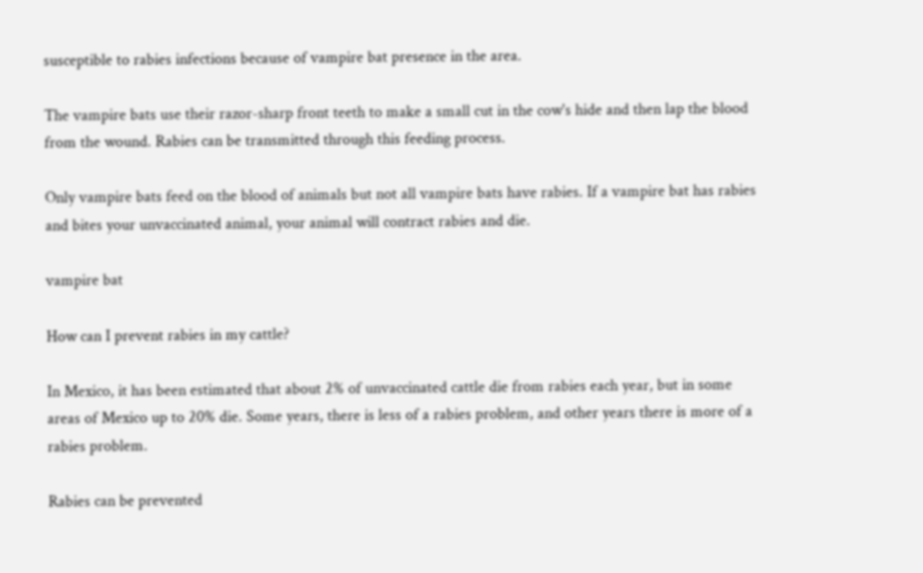susceptible to rabies infections because of vampire bat presence in the area.

The vampire bats use their razor-sharp front teeth to make a small cut in the cow's hide and then lap the blood from the wound. Rabies can be transmitted through this feeding process.

Only vampire bats feed on the blood of animals but not all vampire bats have rabies. If a vampire bat has rabies and bites your unvaccinated animal, your animal will contract rabies and die.

vampire bat

How can I prevent rabies in my cattle?

In Mexico, it has been estimated that about 2% of unvaccinated cattle die from rabies each year, but in some areas of Mexico up to 20% die. Some years, there is less of a rabies problem, and other years there is more of a rabies problem.

Rabies can be prevented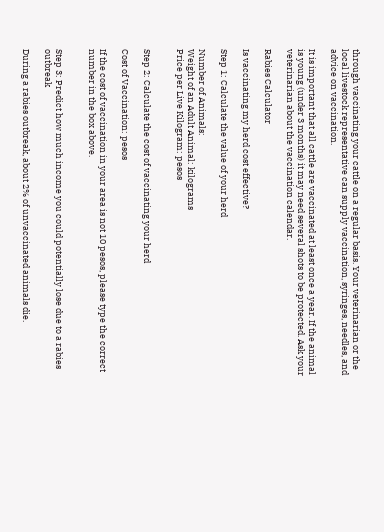through vaccinating your cattle on a regular basis. Your veterinarian or the local livestock representative can supply vaccination, syringes, needles, and advice on vaccination.

It is important that all cattle are vaccinated at least once a year. If the animal is young (under 3 months) it may need several shots to be protected. Ask your veterinarian about the vaccination calendar.

Rabies Calculator

Is vaccinating my herd cost effective?

Step 1: Calculate the value of your herd

Number of Animals:
Weight of an Adult Animal: kilograms
Price per Live Kilogram: pesos


Step 2: Calculate the cost of vaccinating your herd

Cost of Vaccination: pesos

If the cost of vaccination in your area is not 10 pesos, please type the correct number in the box above.


Step 3: Predict how much income you could potentially lose due to a rabies outbreak

During a rabies outbreak, about 2% of unvaccinated animals die.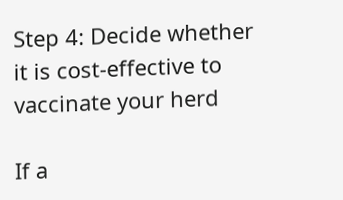Step 4: Decide whether it is cost-effective to vaccinate your herd

If a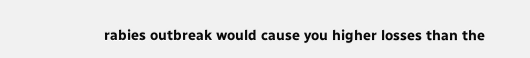rabies outbreak would cause you higher losses than the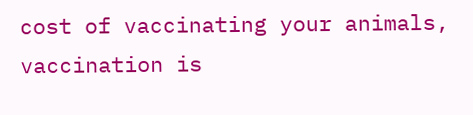cost of vaccinating your animals, vaccination is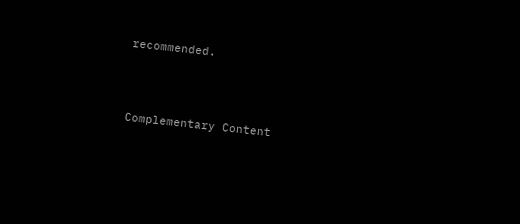recommended.



Complementary Content